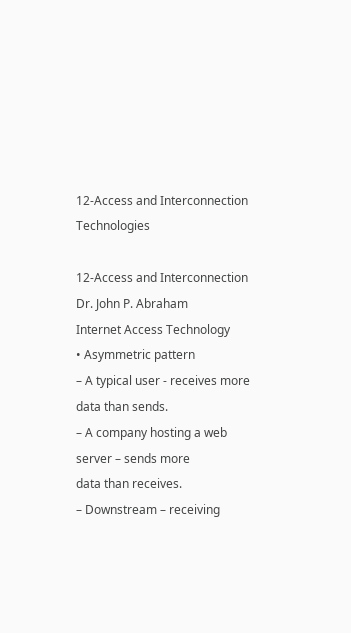12-Access and Interconnection Technologies

12-Access and Interconnection
Dr. John P. Abraham
Internet Access Technology
• Asymmetric pattern
– A typical user - receives more data than sends.
– A company hosting a web server – sends more
data than receives.
– Downstream – receiving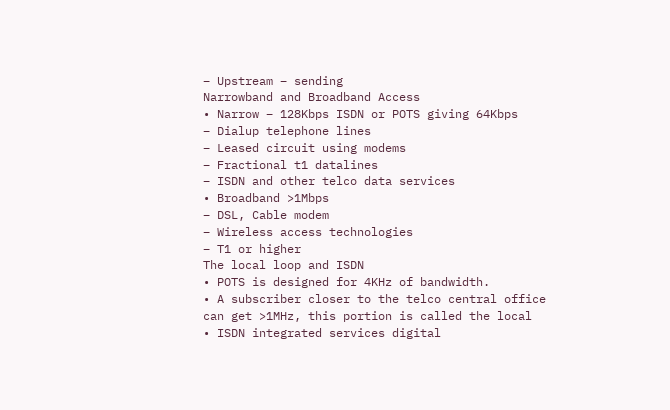– Upstream – sending
Narrowband and Broadband Access
• Narrow – 128Kbps ISDN or POTS giving 64Kbps
– Dialup telephone lines
– Leased circuit using modems
– Fractional t1 datalines
– ISDN and other telco data services
• Broadband >1Mbps
– DSL, Cable modem
– Wireless access technologies
– T1 or higher
The local loop and ISDN
• POTS is designed for 4KHz of bandwidth.
• A subscriber closer to the telco central office
can get >1MHz, this portion is called the local
• ISDN integrated services digital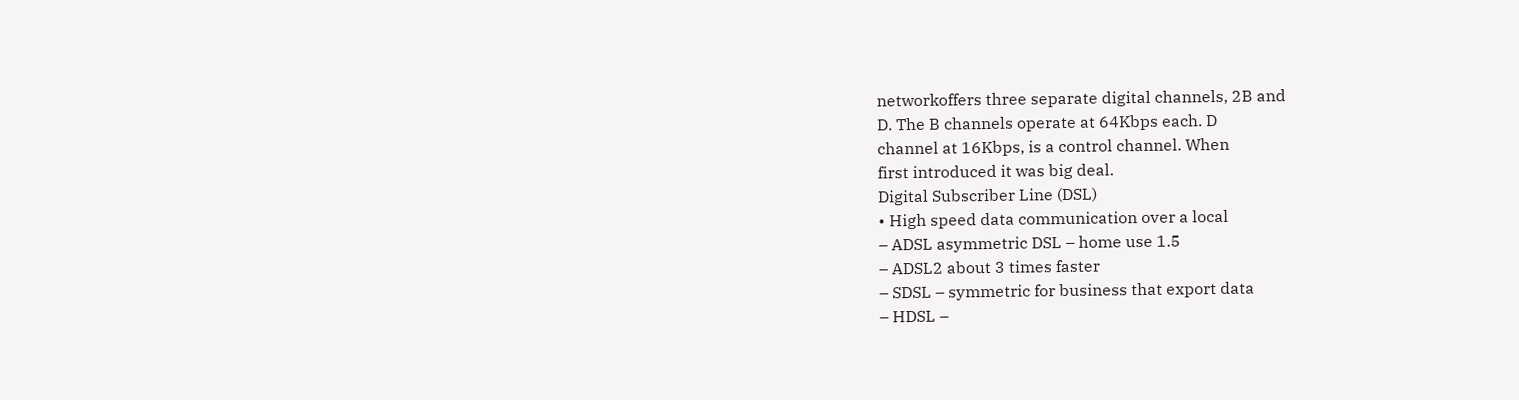networkoffers three separate digital channels, 2B and
D. The B channels operate at 64Kbps each. D
channel at 16Kbps, is a control channel. When
first introduced it was big deal.
Digital Subscriber Line (DSL)
• High speed data communication over a local
– ADSL asymmetric DSL – home use 1.5
– ADSL2 about 3 times faster
– SDSL – symmetric for business that export data
– HDSL –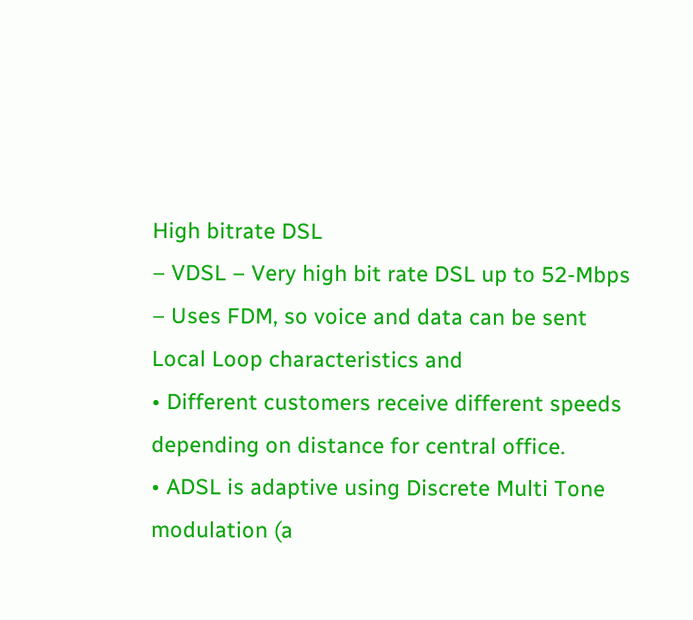High bitrate DSL
– VDSL – Very high bit rate DSL up to 52-Mbps
– Uses FDM, so voice and data can be sent
Local Loop characteristics and
• Different customers receive different speeds
depending on distance for central office.
• ADSL is adaptive using Discrete Multi Tone
modulation (a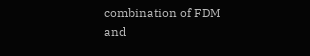combination of FDM and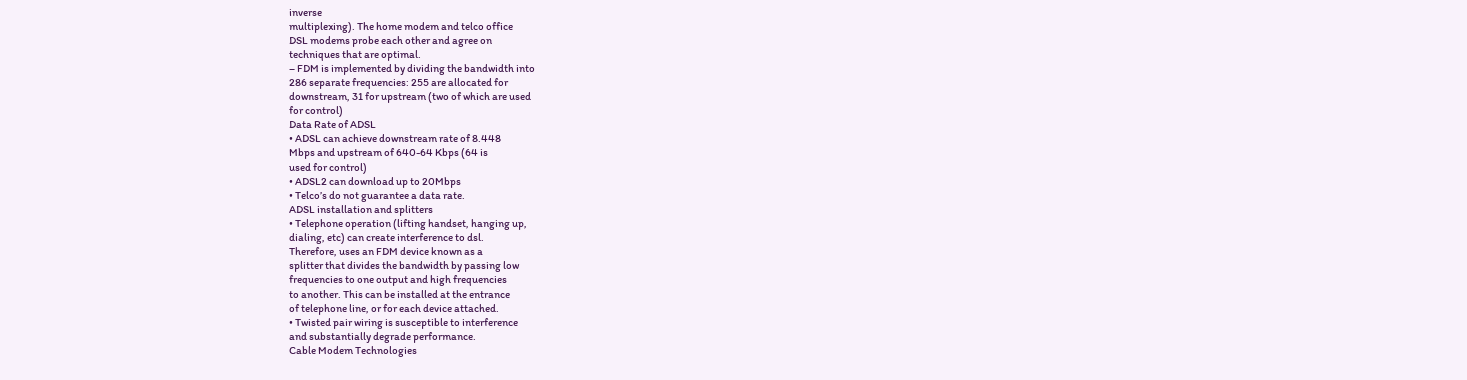inverse
multiplexing). The home modem and telco office
DSL modems probe each other and agree on
techniques that are optimal.
– FDM is implemented by dividing the bandwidth into
286 separate frequencies: 255 are allocated for
downstream, 31 for upstream (two of which are used
for control)
Data Rate of ADSL
• ADSL can achieve downstream rate of 8.448
Mbps and upstream of 640-64 Kbps (64 is
used for control)
• ADSL2 can download up to 20Mbps
• Telco’s do not guarantee a data rate.
ADSL installation and splitters
• Telephone operation (lifting handset, hanging up,
dialing, etc) can create interference to dsl.
Therefore, uses an FDM device known as a
splitter that divides the bandwidth by passing low
frequencies to one output and high frequencies
to another. This can be installed at the entrance
of telephone line, or for each device attached.
• Twisted pair wiring is susceptible to interference
and substantially degrade performance.
Cable Modem Technologies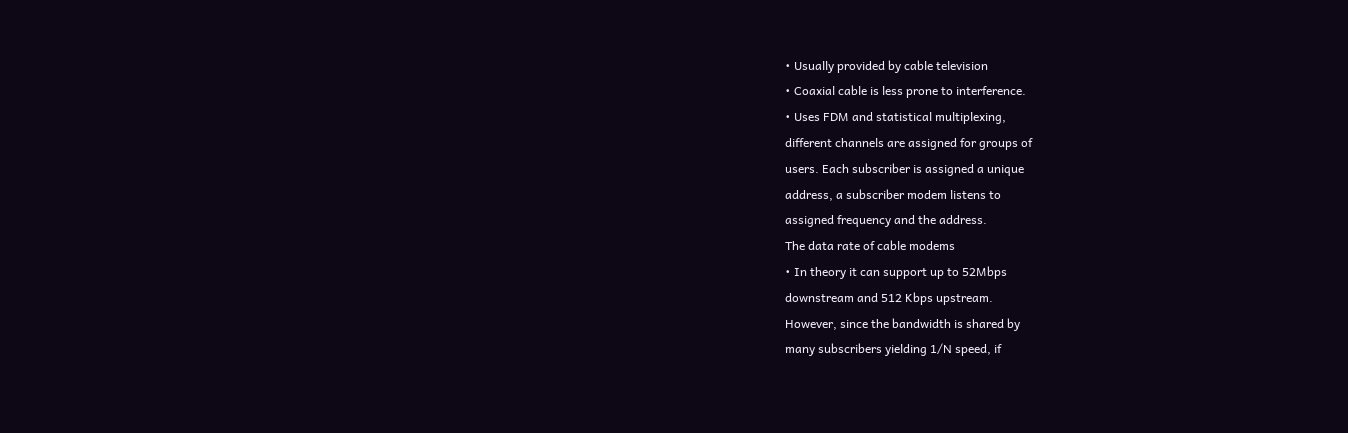• Usually provided by cable television
• Coaxial cable is less prone to interference.
• Uses FDM and statistical multiplexing,
different channels are assigned for groups of
users. Each subscriber is assigned a unique
address, a subscriber modem listens to
assigned frequency and the address.
The data rate of cable modems
• In theory it can support up to 52Mbps
downstream and 512 Kbps upstream.
However, since the bandwidth is shared by
many subscribers yielding 1/N speed, if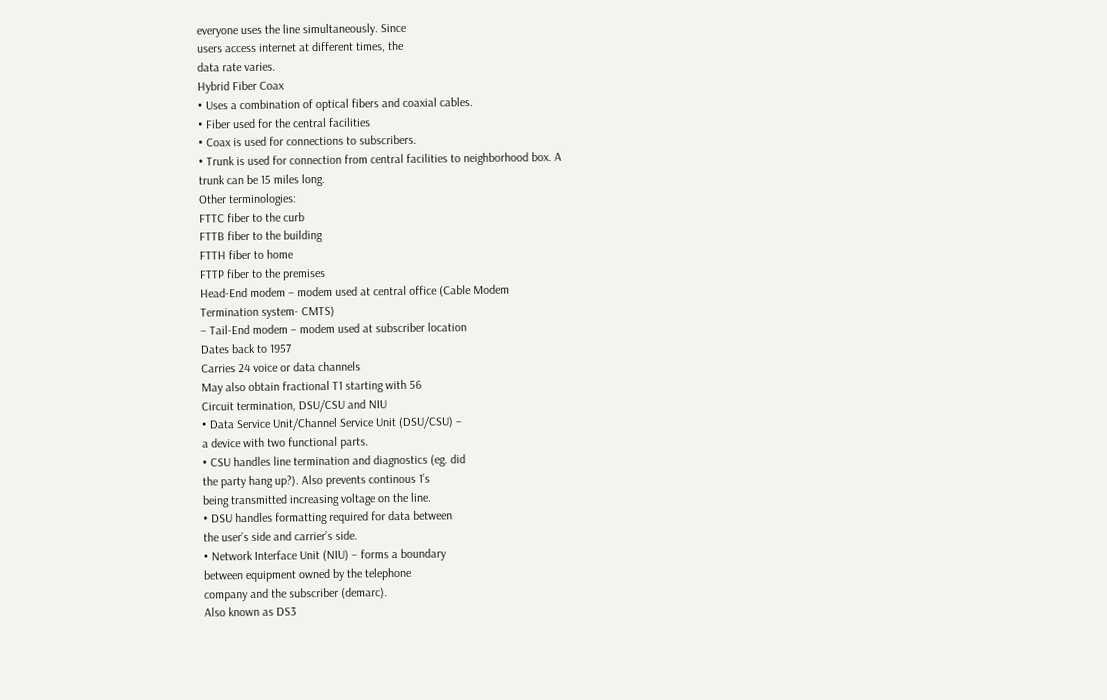everyone uses the line simultaneously. Since
users access internet at different times, the
data rate varies.
Hybrid Fiber Coax
• Uses a combination of optical fibers and coaxial cables.
• Fiber used for the central facilities
• Coax is used for connections to subscribers.
• Trunk is used for connection from central facilities to neighborhood box. A
trunk can be 15 miles long.
Other terminologies:
FTTC fiber to the curb
FTTB fiber to the building
FTTH fiber to home
FTTP fiber to the premises
Head-End modem – modem used at central office (Cable Modem
Termination system- CMTS)
– Tail-End modem – modem used at subscriber location
Dates back to 1957
Carries 24 voice or data channels
May also obtain fractional T1 starting with 56
Circuit termination, DSU/CSU and NIU
• Data Service Unit/Channel Service Unit (DSU/CSU) –
a device with two functional parts.
• CSU handles line termination and diagnostics (eg. did
the party hang up?). Also prevents continous 1’s
being transmitted increasing voltage on the line.
• DSU handles formatting required for data between
the user’s side and carrier’s side.
• Network Interface Unit (NIU) – forms a boundary
between equipment owned by the telephone
company and the subscriber (demarc).
Also known as DS3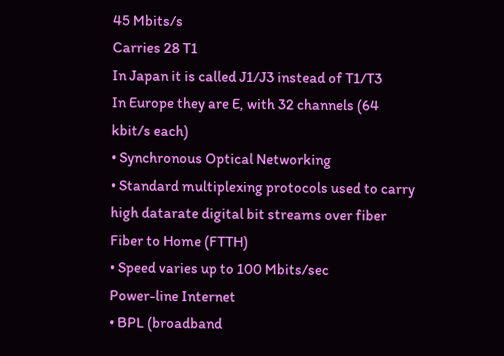45 Mbits/s
Carries 28 T1
In Japan it is called J1/J3 instead of T1/T3
In Europe they are E, with 32 channels (64
kbit/s each)
• Synchronous Optical Networking
• Standard multiplexing protocols used to carry
high datarate digital bit streams over fiber
Fiber to Home (FTTH)
• Speed varies up to 100 Mbits/sec
Power-line Internet
• BPL (broadband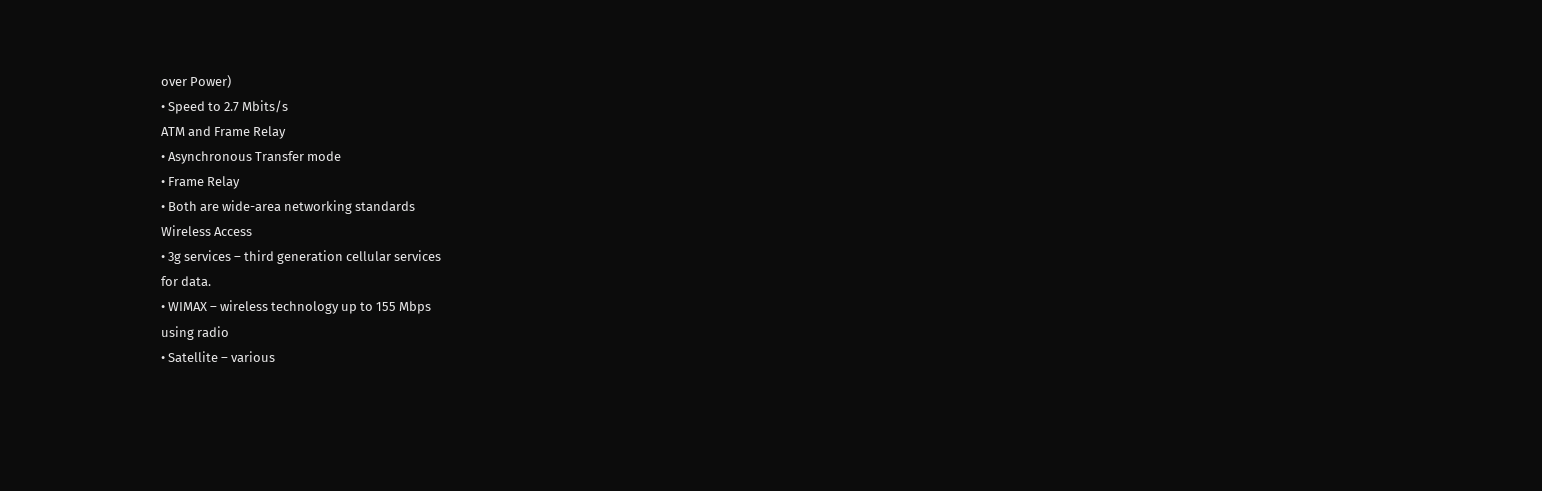over Power)
• Speed to 2.7 Mbits/s
ATM and Frame Relay
• Asynchronous Transfer mode
• Frame Relay
• Both are wide-area networking standards
Wireless Access
• 3g services – third generation cellular services
for data.
• WIMAX – wireless technology up to 155 Mbps
using radio
• Satellite – various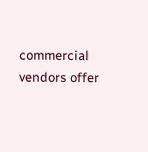commercial vendors offer